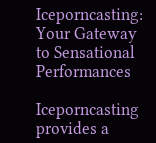Iceporncasting: Your Gateway to Sensational Performances

Iceporncasting provides a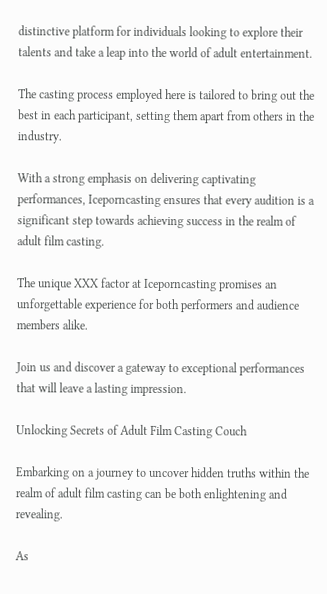distinctive platform for individuals looking to explore their talents and take a leap into the world of adult entertainment.

The casting process employed here is tailored to bring out the best in each participant, setting them apart from others in the industry.

With a strong emphasis on delivering captivating performances, Iceporncasting ensures that every audition is a significant step towards achieving success in the realm of adult film casting.

The unique XXX factor at Iceporncasting promises an unforgettable experience for both performers and audience members alike.

Join us and discover a gateway to exceptional performances that will leave a lasting impression.

Unlocking Secrets of Adult Film Casting Couch

Embarking on a journey to uncover hidden truths within the realm of adult film casting can be both enlightening and revealing.

As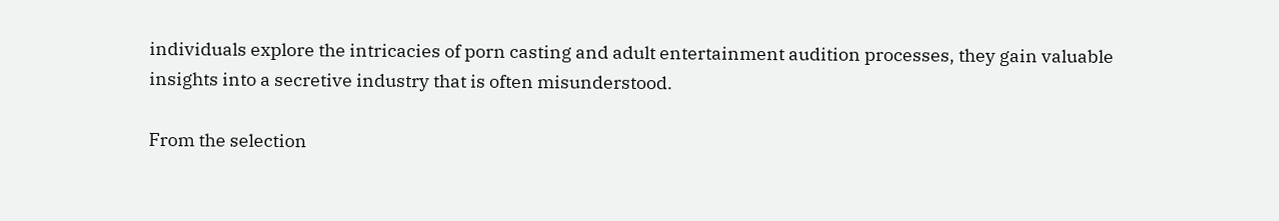individuals explore the intricacies of porn casting and adult entertainment audition processes, they gain valuable insights into a secretive industry that is often misunderstood.

From the selection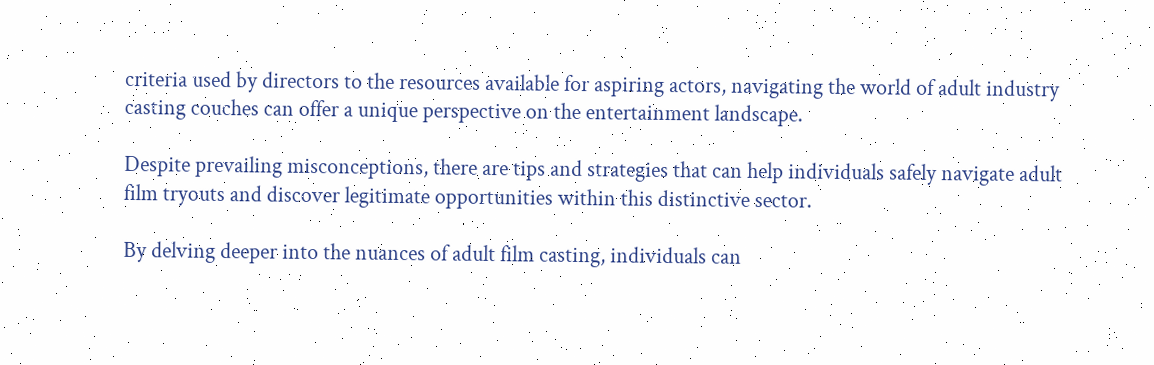criteria used by directors to the resources available for aspiring actors, navigating the world of adult industry casting couches can offer a unique perspective on the entertainment landscape.

Despite prevailing misconceptions, there are tips and strategies that can help individuals safely navigate adult film tryouts and discover legitimate opportunities within this distinctive sector.

By delving deeper into the nuances of adult film casting, individuals can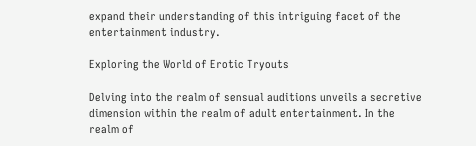expand their understanding of this intriguing facet of the entertainment industry.

Exploring the World of Erotic Tryouts

Delving into the realm of sensual auditions unveils a secretive dimension within the realm of adult entertainment. In the realm of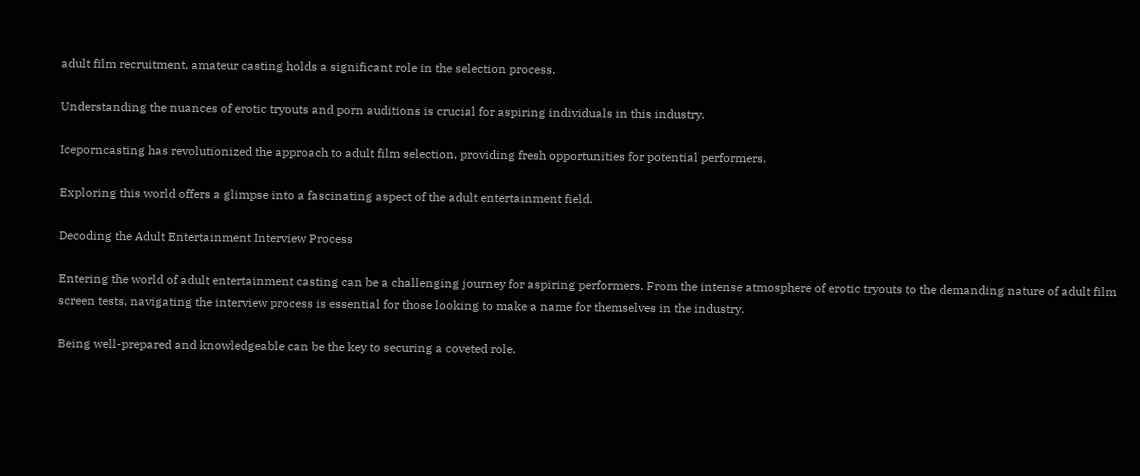adult film recruitment, amateur casting holds a significant role in the selection process.

Understanding the nuances of erotic tryouts and porn auditions is crucial for aspiring individuals in this industry.

Iceporncasting has revolutionized the approach to adult film selection, providing fresh opportunities for potential performers.

Exploring this world offers a glimpse into a fascinating aspect of the adult entertainment field.

Decoding the Adult Entertainment Interview Process

Entering the world of adult entertainment casting can be a challenging journey for aspiring performers. From the intense atmosphere of erotic tryouts to the demanding nature of adult film screen tests, navigating the interview process is essential for those looking to make a name for themselves in the industry.

Being well-prepared and knowledgeable can be the key to securing a coveted role.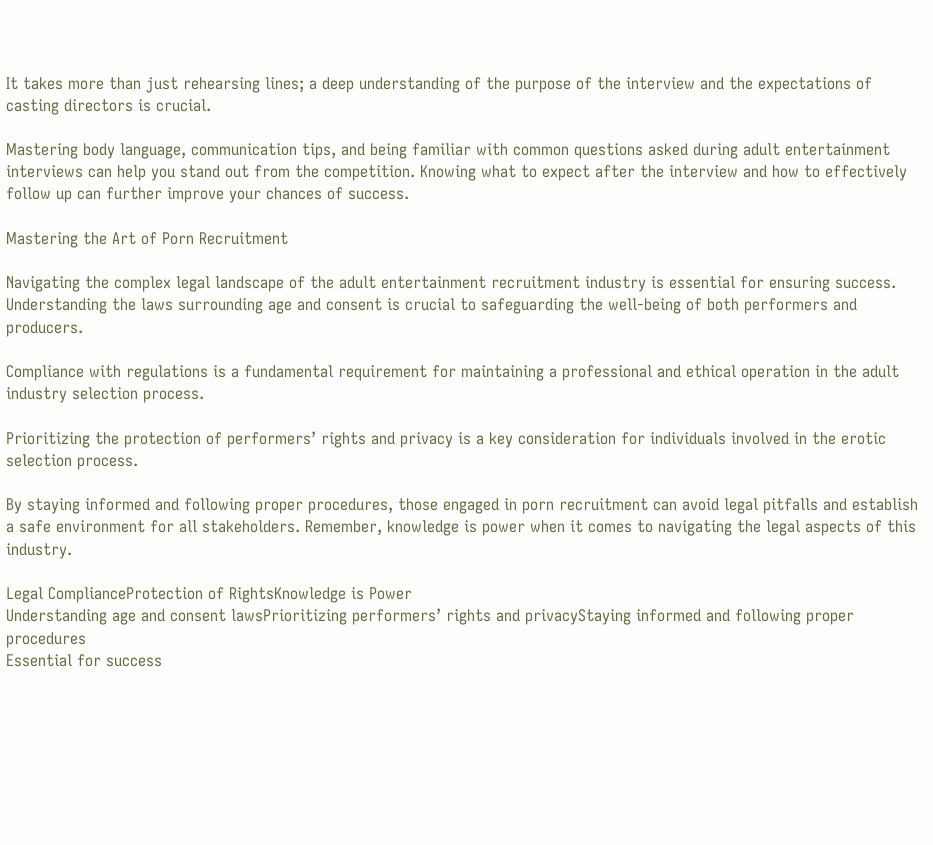It takes more than just rehearsing lines; a deep understanding of the purpose of the interview and the expectations of casting directors is crucial.

Mastering body language, communication tips, and being familiar with common questions asked during adult entertainment interviews can help you stand out from the competition. Knowing what to expect after the interview and how to effectively follow up can further improve your chances of success.

Mastering the Art of Porn Recruitment

Navigating the complex legal landscape of the adult entertainment recruitment industry is essential for ensuring success. Understanding the laws surrounding age and consent is crucial to safeguarding the well-being of both performers and producers.

Compliance with regulations is a fundamental requirement for maintaining a professional and ethical operation in the adult industry selection process.

Prioritizing the protection of performers’ rights and privacy is a key consideration for individuals involved in the erotic selection process.

By staying informed and following proper procedures, those engaged in porn recruitment can avoid legal pitfalls and establish a safe environment for all stakeholders. Remember, knowledge is power when it comes to navigating the legal aspects of this industry.

Legal ComplianceProtection of RightsKnowledge is Power
Understanding age and consent lawsPrioritizing performers’ rights and privacyStaying informed and following proper procedures
Essential for success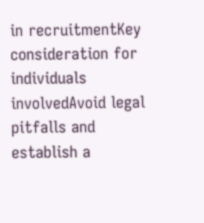in recruitmentKey consideration for individuals involvedAvoid legal pitfalls and establish a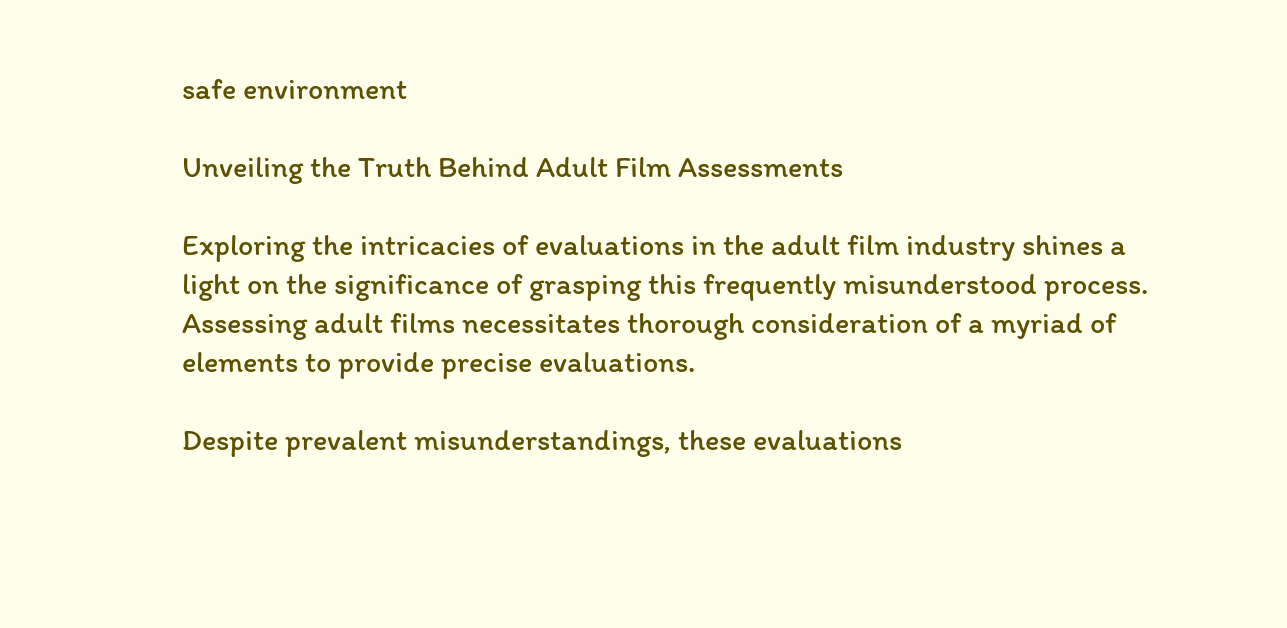safe environment

Unveiling the Truth Behind Adult Film Assessments

Exploring the intricacies of evaluations in the adult film industry shines a light on the significance of grasping this frequently misunderstood process. Assessing adult films necessitates thorough consideration of a myriad of elements to provide precise evaluations.

Despite prevalent misunderstandings, these evaluations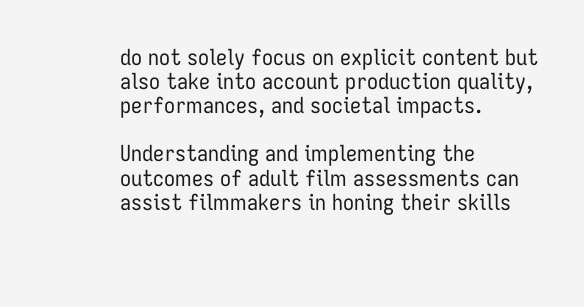do not solely focus on explicit content but also take into account production quality, performances, and societal impacts.

Understanding and implementing the outcomes of adult film assessments can assist filmmakers in honing their skills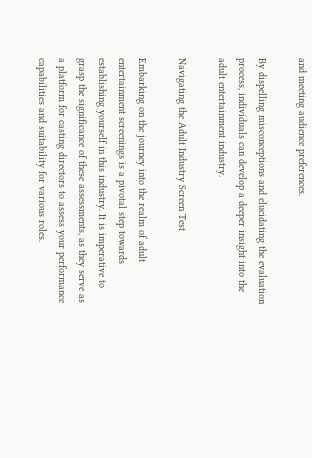and meeting audience preferences.

By dispelling misconceptions and elucidating the evaluation process, individuals can develop a deeper insight into the adult entertainment industry.

Navigating the Adult Industry Screen Test

Embarking on the journey into the realm of adult entertainment screenings is a pivotal step towards establishing yourself in this industry. It is imperative to grasp the significance of these assessments, as they serve as a platform for casting directors to assess your performance capabilities and suitability for various roles.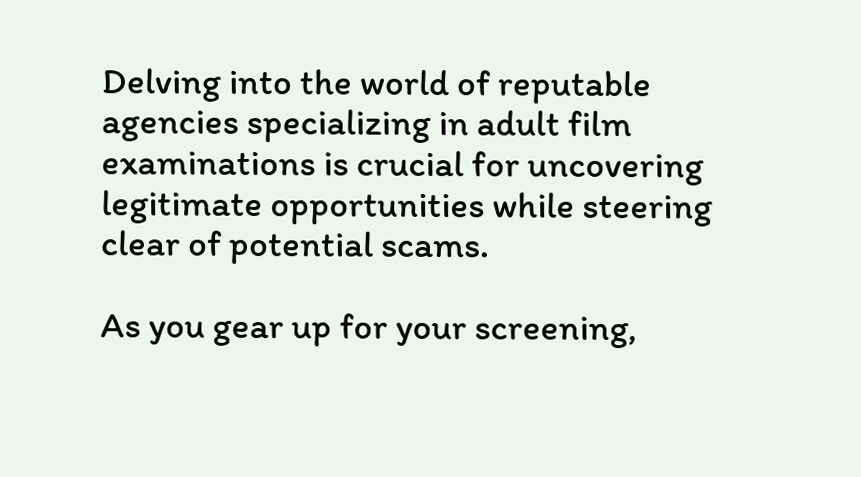Delving into the world of reputable agencies specializing in adult film examinations is crucial for uncovering legitimate opportunities while steering clear of potential scams.

As you gear up for your screening,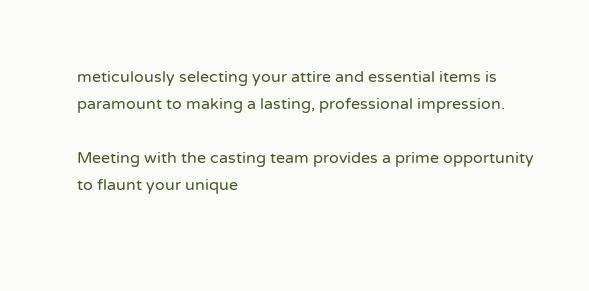meticulously selecting your attire and essential items is paramount to making a lasting, professional impression.

Meeting with the casting team provides a prime opportunity to flaunt your unique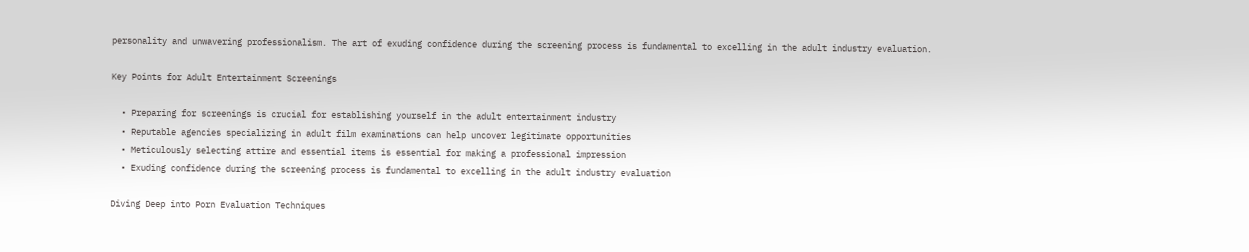personality and unwavering professionalism. The art of exuding confidence during the screening process is fundamental to excelling in the adult industry evaluation.

Key Points for Adult Entertainment Screenings

  • Preparing for screenings is crucial for establishing yourself in the adult entertainment industry
  • Reputable agencies specializing in adult film examinations can help uncover legitimate opportunities
  • Meticulously selecting attire and essential items is essential for making a professional impression
  • Exuding confidence during the screening process is fundamental to excelling in the adult industry evaluation

Diving Deep into Porn Evaluation Techniques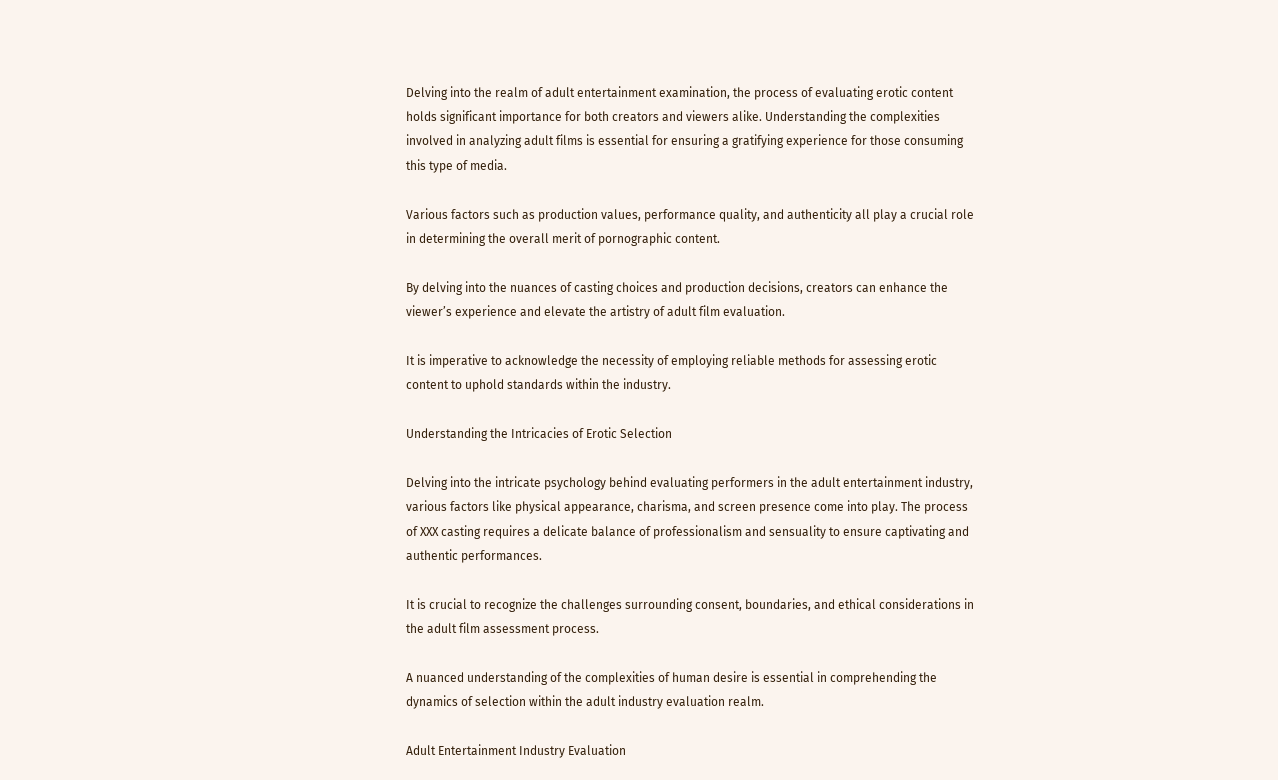Delving into the realm of adult entertainment examination, the process of evaluating erotic content holds significant importance for both creators and viewers alike. Understanding the complexities involved in analyzing adult films is essential for ensuring a gratifying experience for those consuming this type of media.

Various factors such as production values, performance quality, and authenticity all play a crucial role in determining the overall merit of pornographic content.

By delving into the nuances of casting choices and production decisions, creators can enhance the viewer’s experience and elevate the artistry of adult film evaluation.

It is imperative to acknowledge the necessity of employing reliable methods for assessing erotic content to uphold standards within the industry.

Understanding the Intricacies of Erotic Selection

Delving into the intricate psychology behind evaluating performers in the adult entertainment industry, various factors like physical appearance, charisma, and screen presence come into play. The process of XXX casting requires a delicate balance of professionalism and sensuality to ensure captivating and authentic performances.

It is crucial to recognize the challenges surrounding consent, boundaries, and ethical considerations in the adult film assessment process.

A nuanced understanding of the complexities of human desire is essential in comprehending the dynamics of selection within the adult industry evaluation realm.

Adult Entertainment Industry Evaluation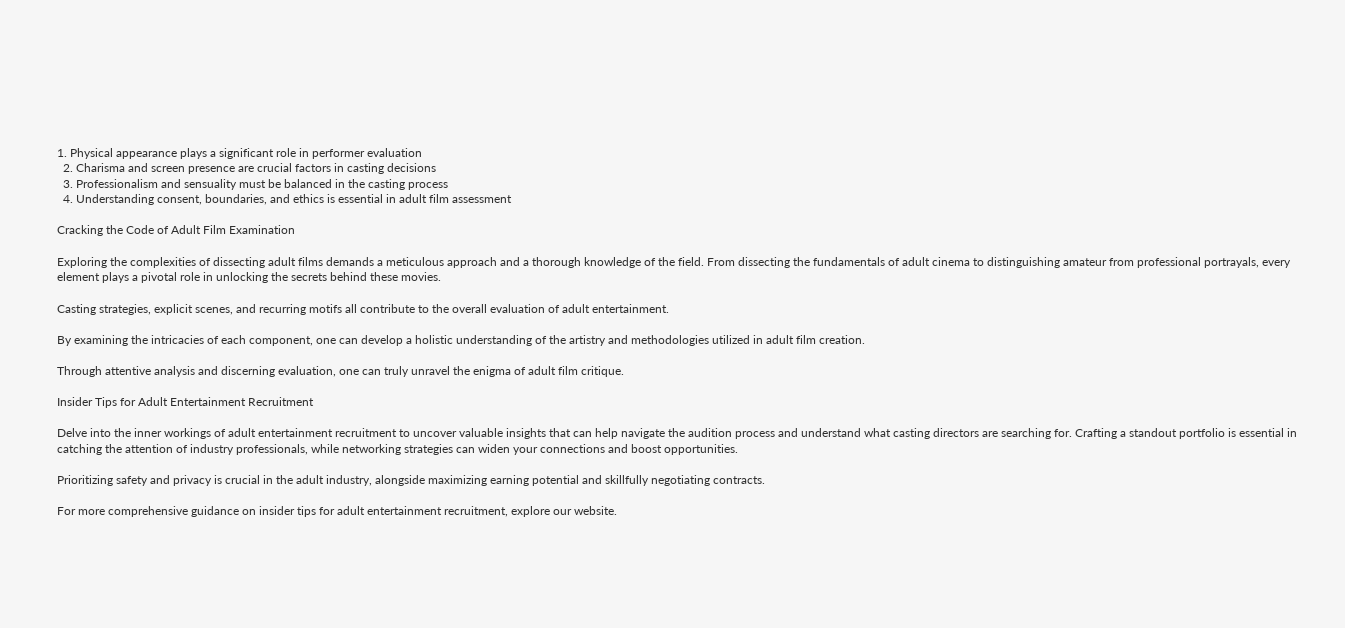1. Physical appearance plays a significant role in performer evaluation
  2. Charisma and screen presence are crucial factors in casting decisions
  3. Professionalism and sensuality must be balanced in the casting process
  4. Understanding consent, boundaries, and ethics is essential in adult film assessment

Cracking the Code of Adult Film Examination

Exploring the complexities of dissecting adult films demands a meticulous approach and a thorough knowledge of the field. From dissecting the fundamentals of adult cinema to distinguishing amateur from professional portrayals, every element plays a pivotal role in unlocking the secrets behind these movies.

Casting strategies, explicit scenes, and recurring motifs all contribute to the overall evaluation of adult entertainment.

By examining the intricacies of each component, one can develop a holistic understanding of the artistry and methodologies utilized in adult film creation.

Through attentive analysis and discerning evaluation, one can truly unravel the enigma of adult film critique.

Insider Tips for Adult Entertainment Recruitment

Delve into the inner workings of adult entertainment recruitment to uncover valuable insights that can help navigate the audition process and understand what casting directors are searching for. Crafting a standout portfolio is essential in catching the attention of industry professionals, while networking strategies can widen your connections and boost opportunities.

Prioritizing safety and privacy is crucial in the adult industry, alongside maximizing earning potential and skillfully negotiating contracts.

For more comprehensive guidance on insider tips for adult entertainment recruitment, explore our website.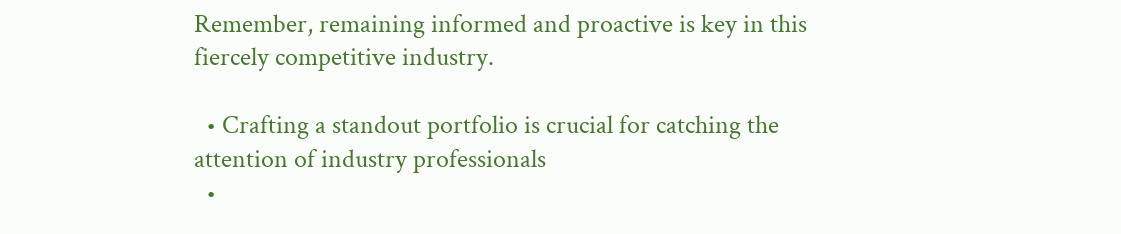Remember, remaining informed and proactive is key in this fiercely competitive industry.

  • Crafting a standout portfolio is crucial for catching the attention of industry professionals
  •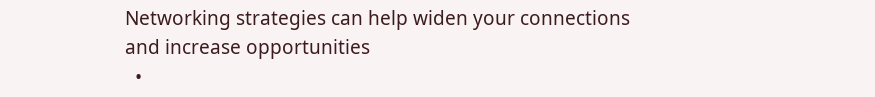Networking strategies can help widen your connections and increase opportunities
  •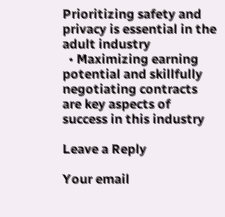Prioritizing safety and privacy is essential in the adult industry
  • Maximizing earning potential and skillfully negotiating contracts are key aspects of success in this industry

Leave a Reply

Your email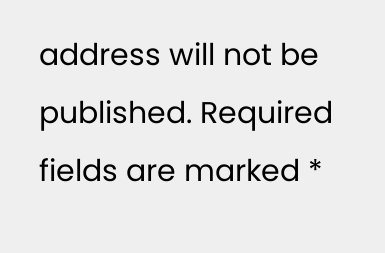address will not be published. Required fields are marked *